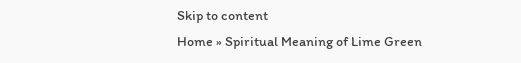Skip to content
Home » Spiritual Meaning of Lime Green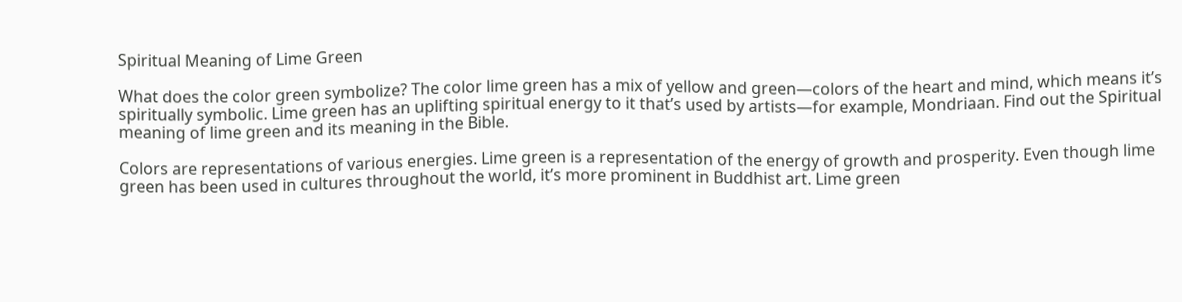Spiritual Meaning of Lime Green

What does the color green symbolize? The color lime green has a mix of yellow and green—colors of the heart and mind, which means it’s spiritually symbolic. Lime green has an uplifting spiritual energy to it that’s used by artists—for example, Mondriaan. Find out the Spiritual meaning of lime green and its meaning in the Bible.

Colors are representations of various energies. Lime green is a representation of the energy of growth and prosperity. Even though lime green has been used in cultures throughout the world, it’s more prominent in Buddhist art. Lime green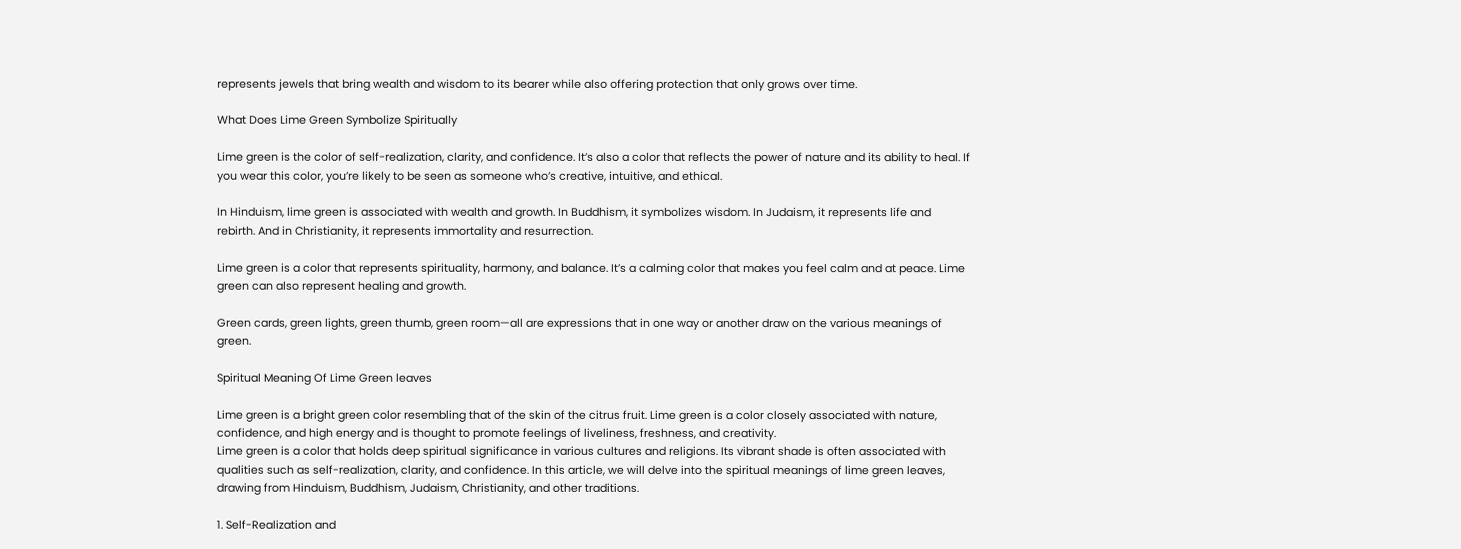represents jewels that bring wealth and wisdom to its bearer while also offering protection that only grows over time.

What Does Lime Green Symbolize Spiritually

Lime green is the color of self-realization, clarity, and confidence. It’s also a color that reflects the power of nature and its ability to heal. If you wear this color, you’re likely to be seen as someone who’s creative, intuitive, and ethical.

In Hinduism, lime green is associated with wealth and growth. In Buddhism, it symbolizes wisdom. In Judaism, it represents life and rebirth. And in Christianity, it represents immortality and resurrection.

Lime green is a color that represents spirituality, harmony, and balance. It’s a calming color that makes you feel calm and at peace. Lime green can also represent healing and growth.

Green cards, green lights, green thumb, green room—all are expressions that in one way or another draw on the various meanings of green.

Spiritual Meaning Of Lime Green leaves

Lime green is a bright green color resembling that of the skin of the citrus fruit. Lime green is a color closely associated with nature, confidence, and high energy and is thought to promote feelings of liveliness, freshness, and creativity.
Lime green is a color that holds deep spiritual significance in various cultures and religions. Its vibrant shade is often associated with qualities such as self-realization, clarity, and confidence. In this article, we will delve into the spiritual meanings of lime green leaves, drawing from Hinduism, Buddhism, Judaism, Christianity, and other traditions.

1. Self-Realization and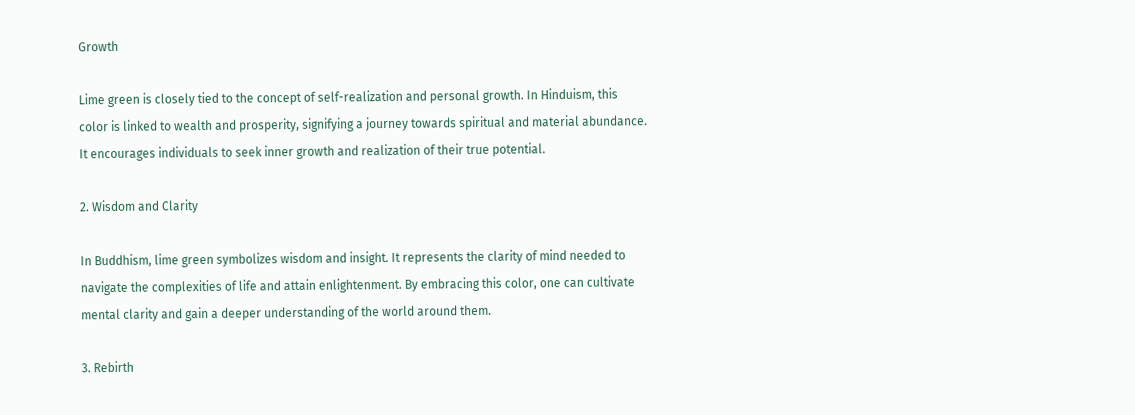Growth

Lime green is closely tied to the concept of self-realization and personal growth. In Hinduism, this color is linked to wealth and prosperity, signifying a journey towards spiritual and material abundance. It encourages individuals to seek inner growth and realization of their true potential.

2. Wisdom and Clarity

In Buddhism, lime green symbolizes wisdom and insight. It represents the clarity of mind needed to navigate the complexities of life and attain enlightenment. By embracing this color, one can cultivate mental clarity and gain a deeper understanding of the world around them.

3. Rebirth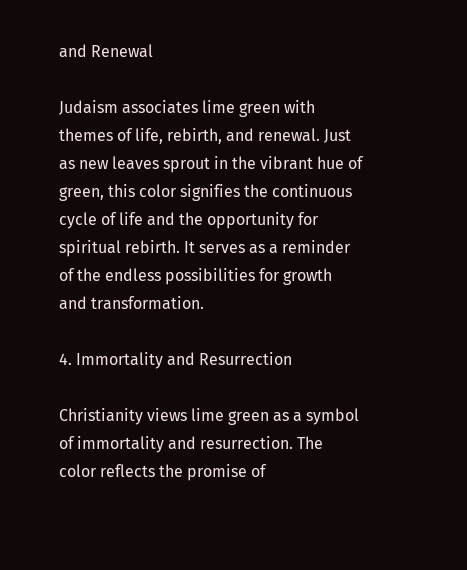and Renewal

Judaism associates lime green with themes of life, rebirth, and renewal. Just as new leaves sprout in the vibrant hue of green, this color signifies the continuous cycle of life and the opportunity for spiritual rebirth. It serves as a reminder of the endless possibilities for growth and transformation.

4. Immortality and Resurrection

Christianity views lime green as a symbol of immortality and resurrection. The color reflects the promise of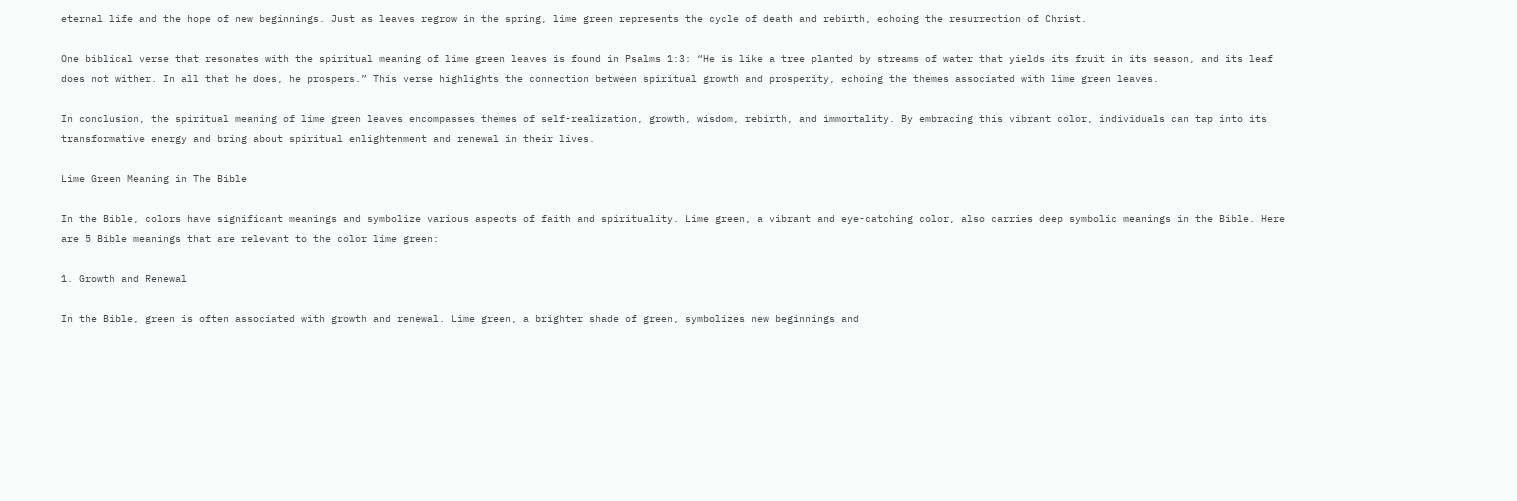eternal life and the hope of new beginnings. Just as leaves regrow in the spring, lime green represents the cycle of death and rebirth, echoing the resurrection of Christ.

One biblical verse that resonates with the spiritual meaning of lime green leaves is found in Psalms 1:3: “He is like a tree planted by streams of water that yields its fruit in its season, and its leaf does not wither. In all that he does, he prospers.” This verse highlights the connection between spiritual growth and prosperity, echoing the themes associated with lime green leaves.

In conclusion, the spiritual meaning of lime green leaves encompasses themes of self-realization, growth, wisdom, rebirth, and immortality. By embracing this vibrant color, individuals can tap into its transformative energy and bring about spiritual enlightenment and renewal in their lives.

Lime Green Meaning in The Bible

In the Bible, colors have significant meanings and symbolize various aspects of faith and spirituality. Lime green, a vibrant and eye-catching color, also carries deep symbolic meanings in the Bible. Here are 5 Bible meanings that are relevant to the color lime green:

1. Growth and Renewal

In the Bible, green is often associated with growth and renewal. Lime green, a brighter shade of green, symbolizes new beginnings and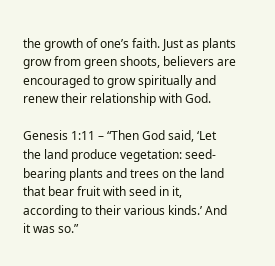the growth of one’s faith. Just as plants grow from green shoots, believers are encouraged to grow spiritually and renew their relationship with God.

Genesis 1:11 – “Then God said, ‘Let the land produce vegetation: seed-bearing plants and trees on the land that bear fruit with seed in it, according to their various kinds.’ And it was so.”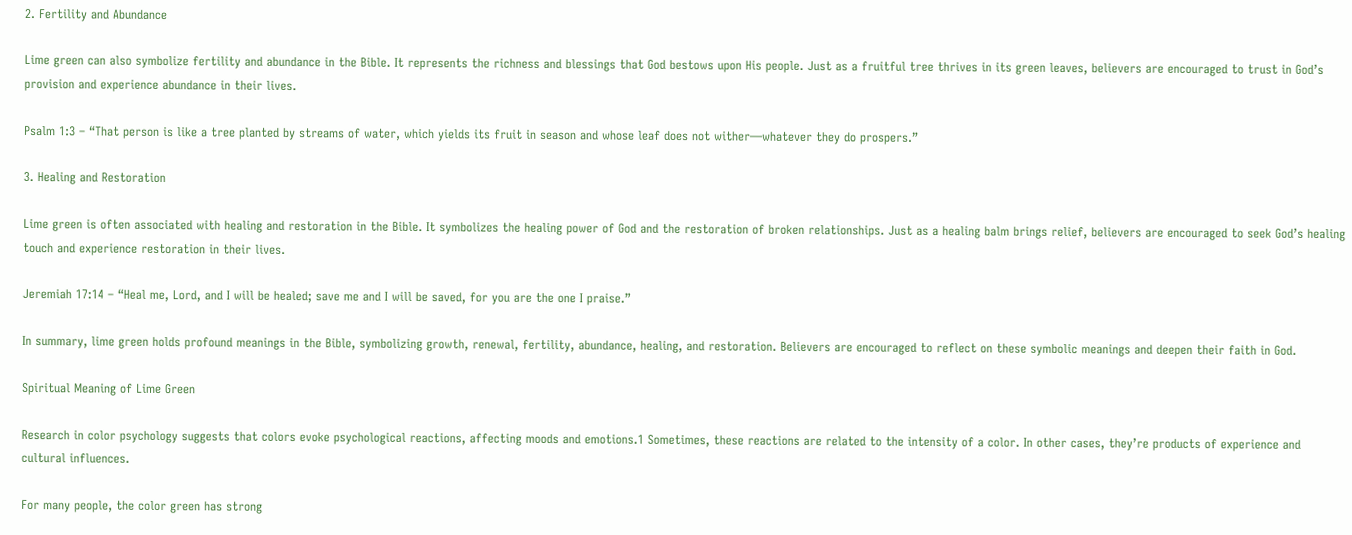2. Fertility and Abundance

Lime green can also symbolize fertility and abundance in the Bible. It represents the richness and blessings that God bestows upon His people. Just as a fruitful tree thrives in its green leaves, believers are encouraged to trust in God’s provision and experience abundance in their lives.

Psalm 1:3 – “That person is like a tree planted by streams of water, which yields its fruit in season and whose leaf does not wither—whatever they do prospers.”

3. Healing and Restoration

Lime green is often associated with healing and restoration in the Bible. It symbolizes the healing power of God and the restoration of broken relationships. Just as a healing balm brings relief, believers are encouraged to seek God’s healing touch and experience restoration in their lives.

Jeremiah 17:14 – “Heal me, Lord, and I will be healed; save me and I will be saved, for you are the one I praise.”

In summary, lime green holds profound meanings in the Bible, symbolizing growth, renewal, fertility, abundance, healing, and restoration. Believers are encouraged to reflect on these symbolic meanings and deepen their faith in God.

Spiritual Meaning of Lime Green

Research in color psychology suggests that colors evoke psychological reactions, affecting moods and emotions.1 Sometimes, these reactions are related to the intensity of a color. In other cases, they’re products of experience and cultural influences.

For many people, the color green has strong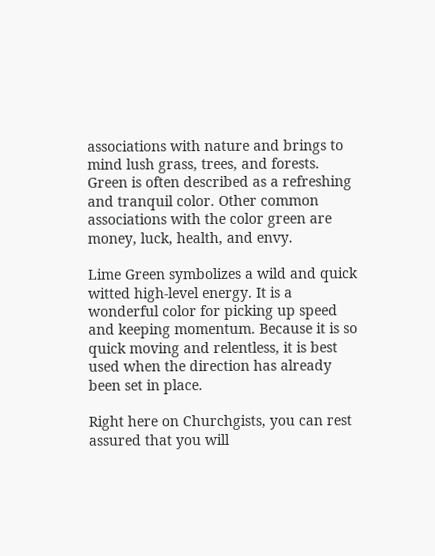associations with nature and brings to mind lush grass, trees, and forests. Green is often described as a refreshing and tranquil color. Other common associations with the color green are money, luck, health, and envy.

Lime Green symbolizes a wild and quick witted high-level energy. It is a wonderful color for picking up speed and keeping momentum. Because it is so quick moving and relentless, it is best used when the direction has already been set in place.

Right here on Churchgists, you can rest assured that you will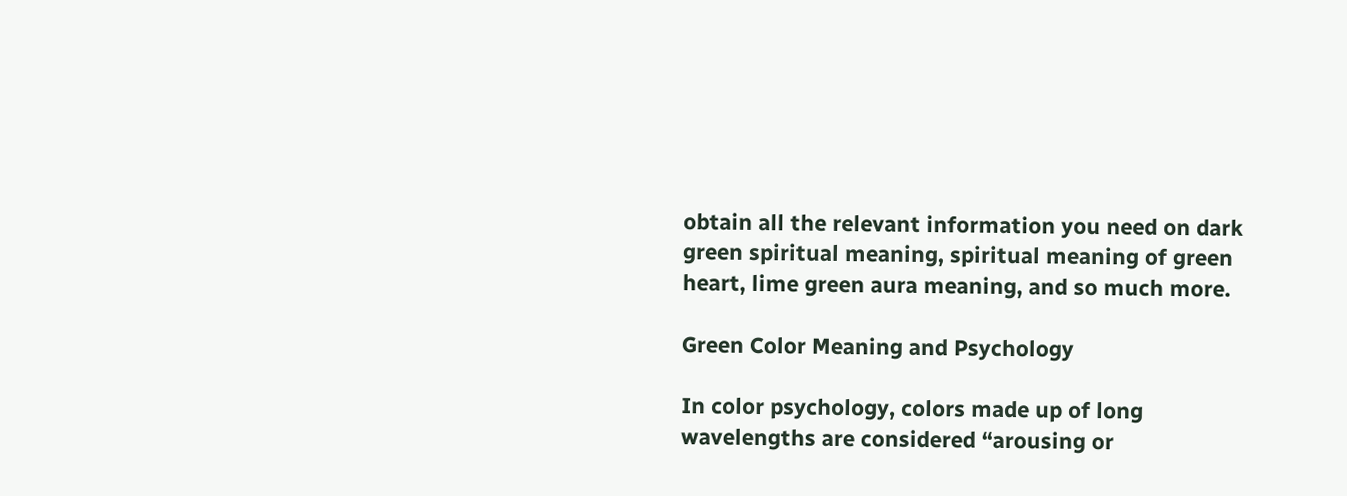obtain all the relevant information you need on dark green spiritual meaning, spiritual meaning of green heart, lime green aura meaning, and so much more.

Green Color Meaning and Psychology

In color psychology, colors made up of long wavelengths are considered “arousing or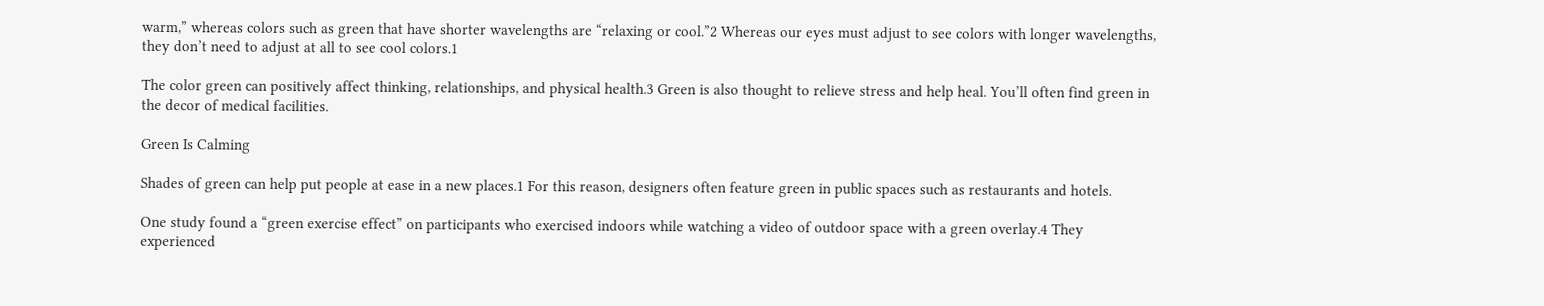warm,” whereas colors such as green that have shorter wavelengths are “relaxing or cool.”2 Whereas our eyes must adjust to see colors with longer wavelengths, they don’t need to adjust at all to see cool colors.1

The color green can positively affect thinking, relationships, and physical health.3 Green is also thought to relieve stress and help heal. You’ll often find green in the decor of medical facilities.

Green Is Calming

Shades of green can help put people at ease in a new places.1 For this reason, designers often feature green in public spaces such as restaurants and hotels.

One study found a “green exercise effect” on participants who exercised indoors while watching a video of outdoor space with a green overlay.4 They experienced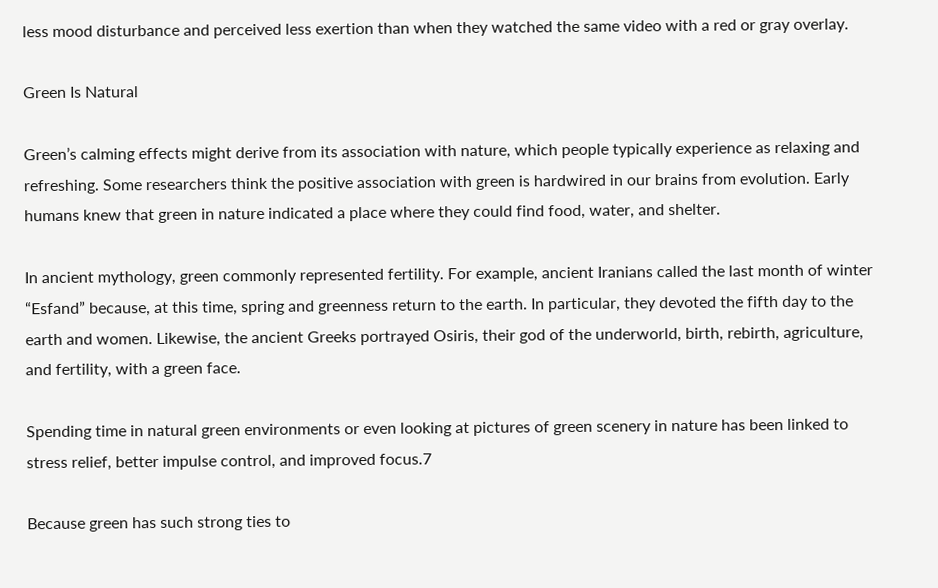less mood disturbance and perceived less exertion than when they watched the same video with a red or gray overlay.

Green Is Natural

Green’s calming effects might derive from its association with nature, which people typically experience as relaxing and refreshing. Some researchers think the positive association with green is hardwired in our brains from evolution. Early humans knew that green in nature indicated a place where they could find food, water, and shelter.

In ancient mythology, green commonly represented fertility. For example, ancient Iranians called the last month of winter “Esfand” because, at this time, spring and greenness return to the earth. In particular, they devoted the fifth day to the earth and women. Likewise, the ancient Greeks portrayed Osiris, their god of the underworld, birth, rebirth, agriculture, and fertility, with a green face.

Spending time in natural green environments or even looking at pictures of green scenery in nature has been linked to stress relief, better impulse control, and improved focus.7

Because green has such strong ties to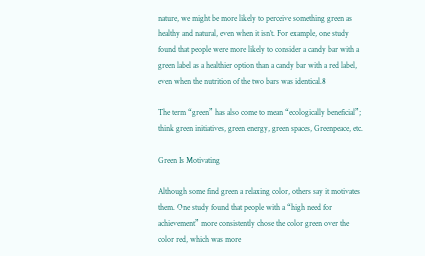nature, we might be more likely to perceive something green as healthy and natural, even when it isn’t. For example, one study found that people were more likely to consider a candy bar with a green label as a healthier option than a candy bar with a red label, even when the nutrition of the two bars was identical.8

The term “green” has also come to mean “ecologically beneficial”; think green initiatives, green energy, green spaces, Greenpeace, etc.

Green Is Motivating

Although some find green a relaxing color, others say it motivates them. One study found that people with a “high need for achievement” more consistently chose the color green over the color red, which was more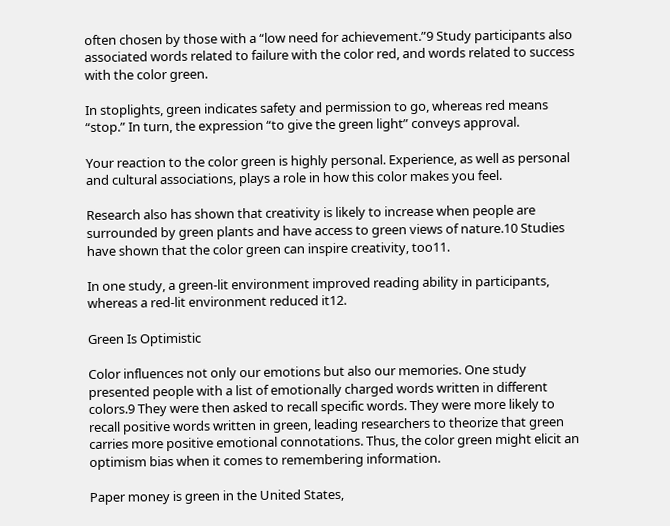often chosen by those with a “low need for achievement.”9 Study participants also associated words related to failure with the color red, and words related to success with the color green.

In stoplights, green indicates safety and permission to go, whereas red means “stop.” In turn, the expression “to give the green light” conveys approval.

Your reaction to the color green is highly personal. Experience, as well as personal and cultural associations, plays a role in how this color makes you feel.

Research also has shown that creativity is likely to increase when people are surrounded by green plants and have access to green views of nature.10 Studies have shown that the color green can inspire creativity, too11.

In one study, a green-lit environment improved reading ability in participants, whereas a red-lit environment reduced it12.

Green Is Optimistic

Color influences not only our emotions but also our memories. One study presented people with a list of emotionally charged words written in different colors.9 They were then asked to recall specific words. They were more likely to recall positive words written in green, leading researchers to theorize that green carries more positive emotional connotations. Thus, the color green might elicit an optimism bias when it comes to remembering information.

Paper money is green in the United States,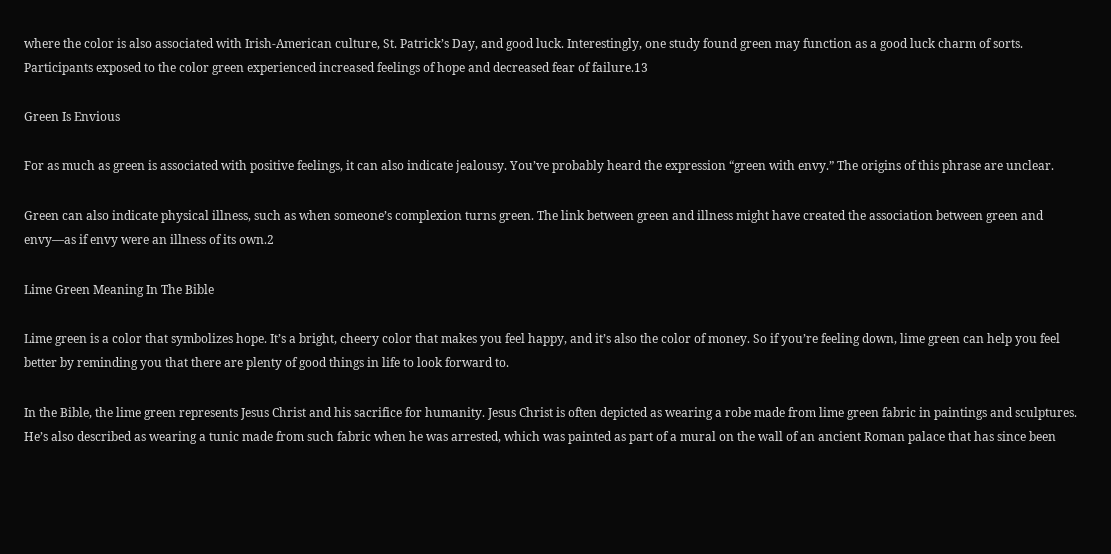where the color is also associated with Irish-American culture, St. Patrick’s Day, and good luck. Interestingly, one study found green may function as a good luck charm of sorts. Participants exposed to the color green experienced increased feelings of hope and decreased fear of failure.13

Green Is Envious

For as much as green is associated with positive feelings, it can also indicate jealousy. You’ve probably heard the expression “green with envy.” The origins of this phrase are unclear.

Green can also indicate physical illness, such as when someone’s complexion turns green. The link between green and illness might have created the association between green and envy—as if envy were an illness of its own.2

Lime Green Meaning In The Bible

Lime green is a color that symbolizes hope. It’s a bright, cheery color that makes you feel happy, and it’s also the color of money. So if you’re feeling down, lime green can help you feel better by reminding you that there are plenty of good things in life to look forward to.

In the Bible, the lime green represents Jesus Christ and his sacrifice for humanity. Jesus Christ is often depicted as wearing a robe made from lime green fabric in paintings and sculptures. He’s also described as wearing a tunic made from such fabric when he was arrested, which was painted as part of a mural on the wall of an ancient Roman palace that has since been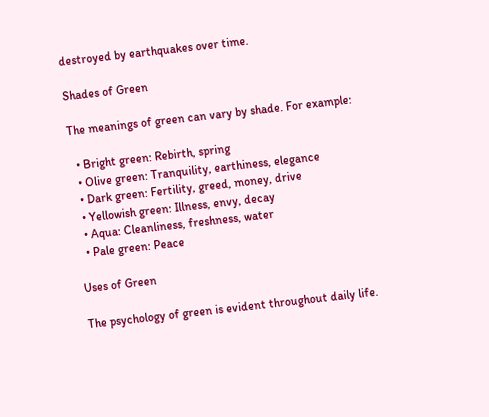destroyed by earthquakes over time.

Shades of Green

The meanings of green can vary by shade. For example:

  • Bright green: Rebirth, spring
  • Olive green: Tranquility, earthiness, elegance
  • Dark green: Fertility, greed, money, drive
  • Yellowish green: Illness, envy, decay
  • Aqua: Cleanliness, freshness, water
  • Pale green: Peace

Uses of Green

The psychology of green is evident throughout daily life.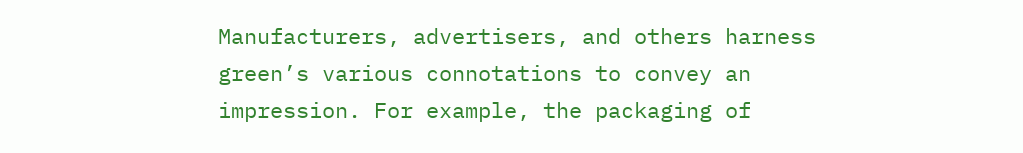Manufacturers, advertisers, and others harness green’s various connotations to convey an impression. For example, the packaging of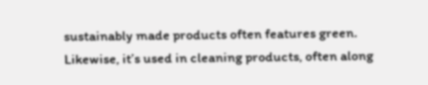sustainably made products often features green. Likewise, it’s used in cleaning products, often along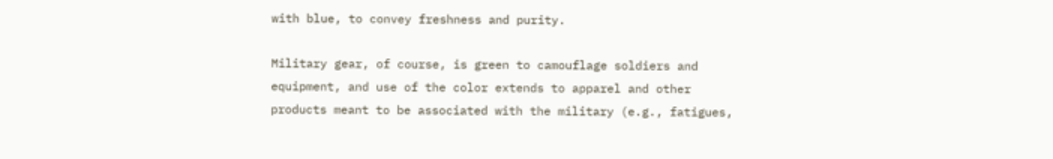with blue, to convey freshness and purity.

Military gear, of course, is green to camouflage soldiers and equipment, and use of the color extends to apparel and other products meant to be associated with the military (e.g., fatigues,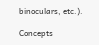binoculars, etc.).

Concepts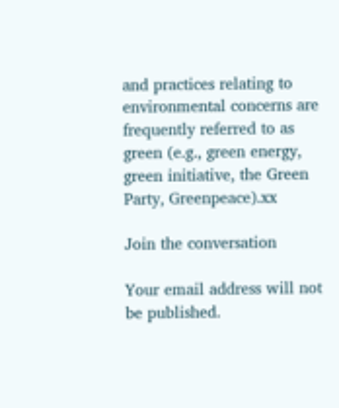and practices relating to environmental concerns are frequently referred to as green (e.g., green energy, green initiative, the Green Party, Greenpeace).xx

Join the conversation

Your email address will not be published.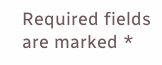Required fields are marked *